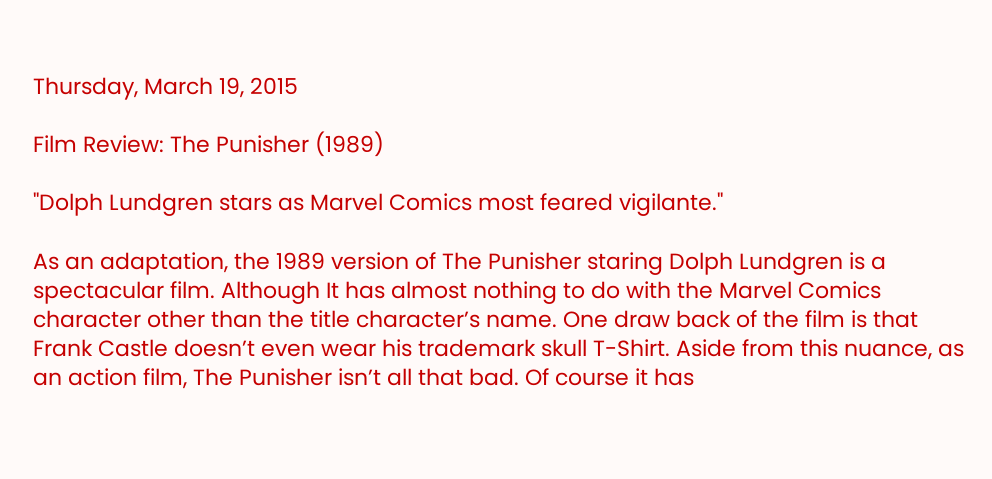Thursday, March 19, 2015

Film Review: The Punisher (1989)

"Dolph Lundgren stars as Marvel Comics most feared vigilante."

As an adaptation, the 1989 version of The Punisher staring Dolph Lundgren is a spectacular film. Although It has almost nothing to do with the Marvel Comics character other than the title character’s name. One draw back of the film is that Frank Castle doesn’t even wear his trademark skull T-Shirt. Aside from this nuance, as an action film, The Punisher isn’t all that bad. Of course it has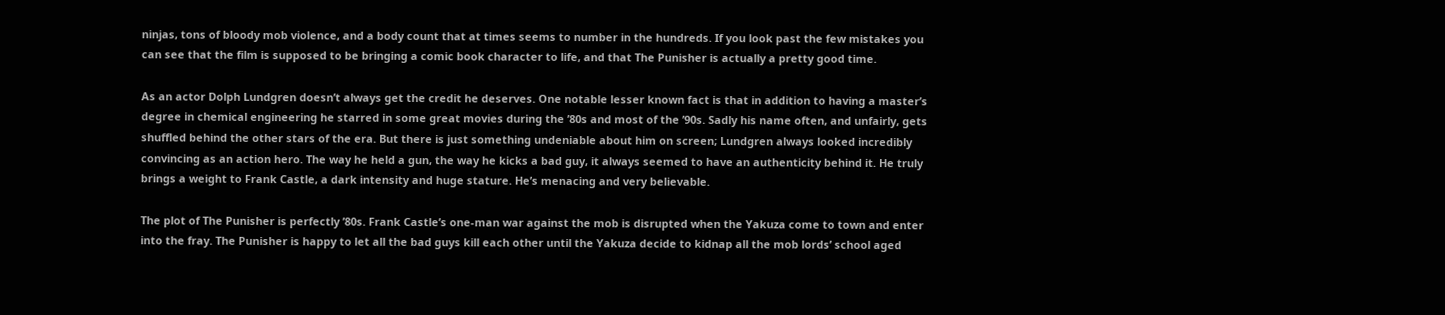ninjas, tons of bloody mob violence, and a body count that at times seems to number in the hundreds. If you look past the few mistakes you can see that the film is supposed to be bringing a comic book character to life, and that The Punisher is actually a pretty good time.

As an actor Dolph Lundgren doesn’t always get the credit he deserves. One notable lesser known fact is that in addition to having a master’s degree in chemical engineering he starred in some great movies during the ’80s and most of the ’90s. Sadly his name often, and unfairly, gets shuffled behind the other stars of the era. But there is just something undeniable about him on screen; Lundgren always looked incredibly convincing as an action hero. The way he held a gun, the way he kicks a bad guy, it always seemed to have an authenticity behind it. He truly brings a weight to Frank Castle, a dark intensity and huge stature. He’s menacing and very believable.

The plot of The Punisher is perfectly ’80s. Frank Castle’s one-man war against the mob is disrupted when the Yakuza come to town and enter into the fray. The Punisher is happy to let all the bad guys kill each other until the Yakuza decide to kidnap all the mob lords’ school aged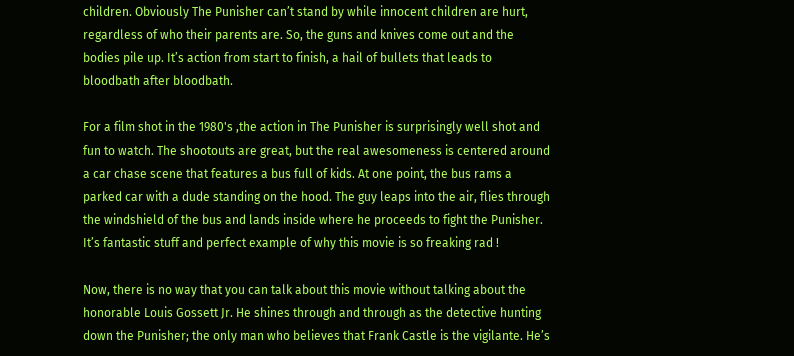children. Obviously The Punisher can’t stand by while innocent children are hurt, regardless of who their parents are. So, the guns and knives come out and the bodies pile up. It’s action from start to finish, a hail of bullets that leads to bloodbath after bloodbath.

For a film shot in the 1980's ,the action in The Punisher is surprisingly well shot and fun to watch. The shootouts are great, but the real awesomeness is centered around a car chase scene that features a bus full of kids. At one point, the bus rams a parked car with a dude standing on the hood. The guy leaps into the air, flies through the windshield of the bus and lands inside where he proceeds to fight the Punisher. It’s fantastic stuff and perfect example of why this movie is so freaking rad !

Now, there is no way that you can talk about this movie without talking about the honorable Louis Gossett Jr. He shines through and through as the detective hunting down the Punisher; the only man who believes that Frank Castle is the vigilante. He’s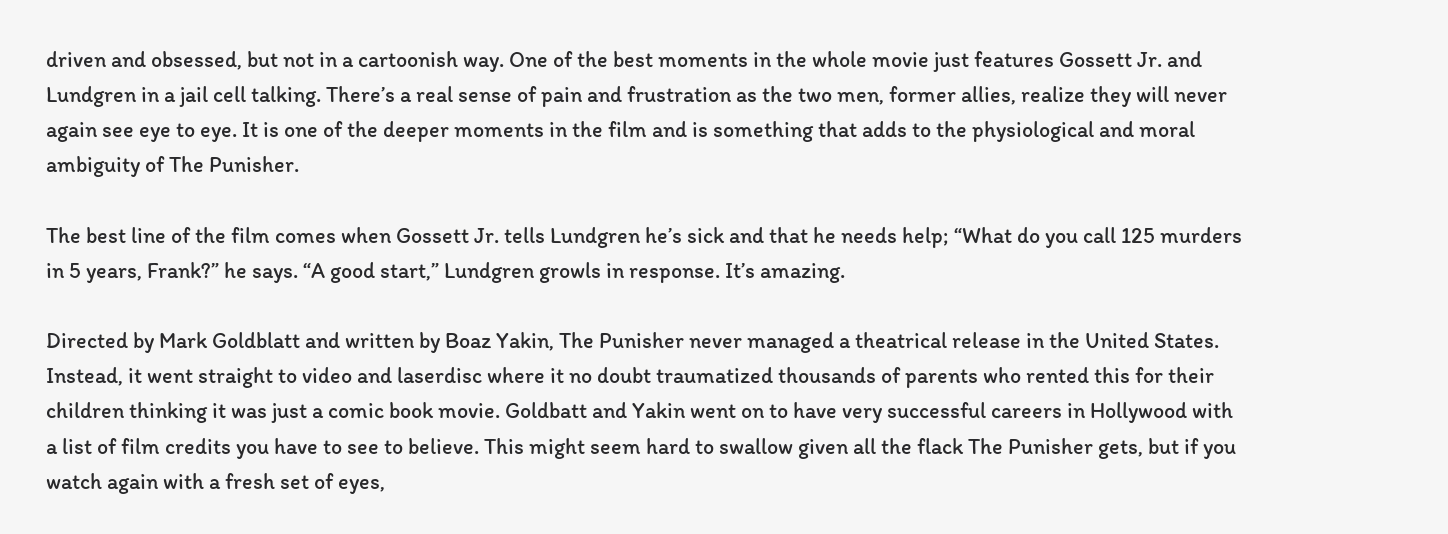driven and obsessed, but not in a cartoonish way. One of the best moments in the whole movie just features Gossett Jr. and Lundgren in a jail cell talking. There’s a real sense of pain and frustration as the two men, former allies, realize they will never again see eye to eye. It is one of the deeper moments in the film and is something that adds to the physiological and moral ambiguity of The Punisher.

The best line of the film comes when Gossett Jr. tells Lundgren he’s sick and that he needs help; “What do you call 125 murders in 5 years, Frank?” he says. “A good start,” Lundgren growls in response. It’s amazing.

Directed by Mark Goldblatt and written by Boaz Yakin, The Punisher never managed a theatrical release in the United States. Instead, it went straight to video and laserdisc where it no doubt traumatized thousands of parents who rented this for their children thinking it was just a comic book movie. Goldbatt and Yakin went on to have very successful careers in Hollywood with a list of film credits you have to see to believe. This might seem hard to swallow given all the flack The Punisher gets, but if you watch again with a fresh set of eyes,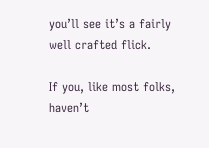you’ll see it’s a fairly well crafted flick.

If you, like most folks, haven’t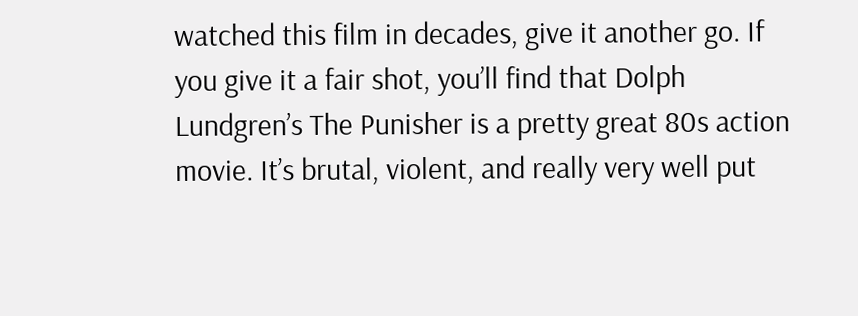watched this film in decades, give it another go. If you give it a fair shot, you’ll find that Dolph Lundgren’s The Punisher is a pretty great 80s action movie. It’s brutal, violent, and really very well put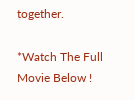together.

*Watch The Full Movie Below !